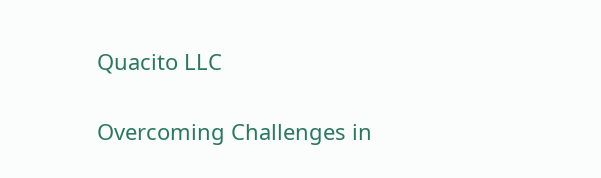Quacito LLC

Overcoming Challenges in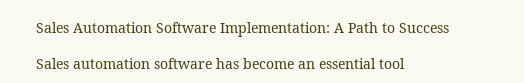Sales Automation Software Implementation: A Path to Success

Sales automation software has become an essential tool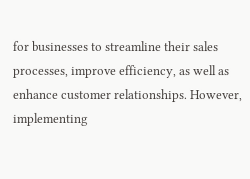for businesses to streamline their sales processes, improve efficiency, as well as enhance customer relationships. However, implementing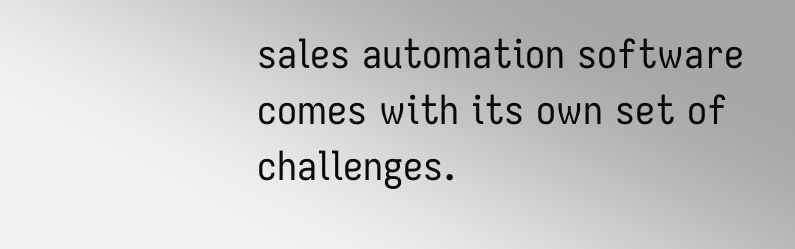sales automation software comes with its own set of challenges.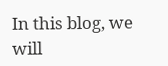In this blog, we will